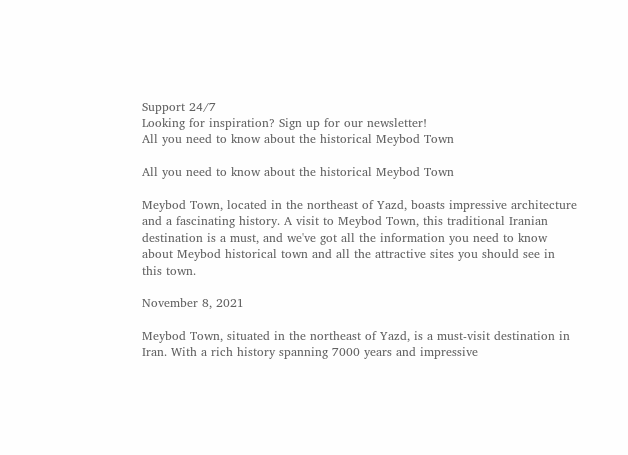Support 24/7
Looking for inspiration? Sign up for our newsletter!
All you need to know about the historical Meybod Town

All you need to know about the historical Meybod Town

Meybod Town, located in the northeast of Yazd, boasts impressive architecture and a fascinating history. A visit to Meybod Town, this traditional Iranian destination is a must, and we've got all the information you need to know about Meybod historical town and all the attractive sites you should see in this town.

November 8, 2021

Meybod Town, situated in the northeast of Yazd, is a must-visit destination in Iran. With a rich history spanning 7000 years and impressive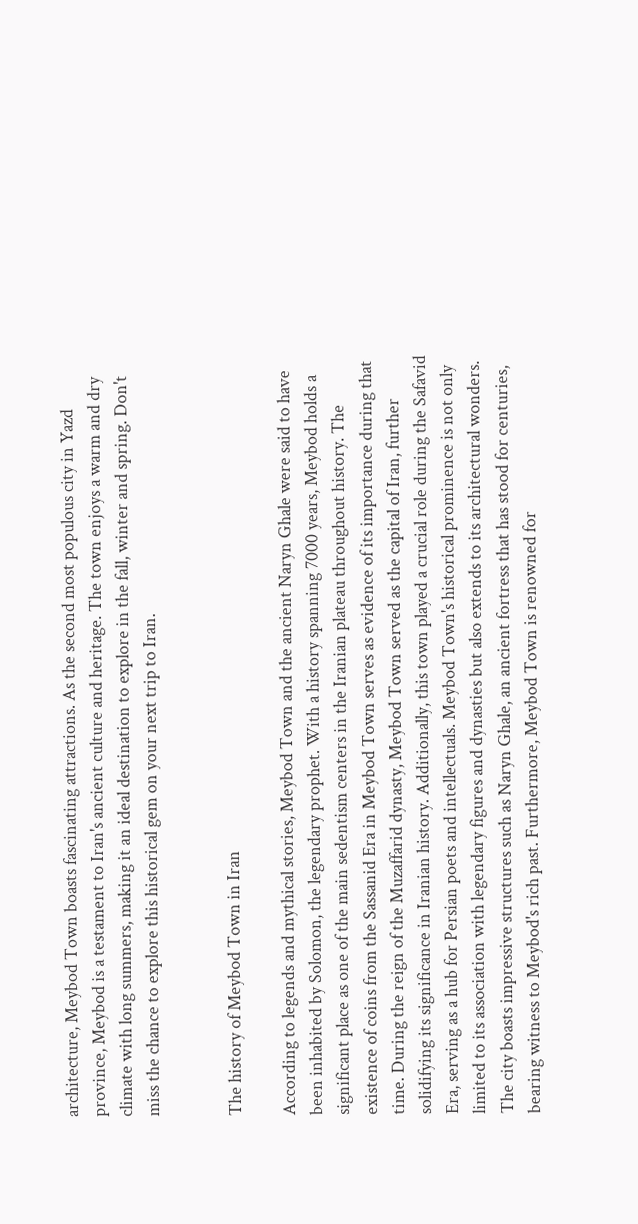architecture, Meybod Town boasts fascinating attractions. As the second most populous city in Yazd province, Meybod is a testament to Iran's ancient culture and heritage. The town enjoys a warm and dry climate with long summers, making it an ideal destination to explore in the fall, winter and spring. Don't miss the chance to explore this historical gem on your next trip to Iran.


The history of Meybod Town in Iran

According to legends and mythical stories, Meybod Town and the ancient Naryn Ghale were said to have been inhabited by Solomon, the legendary prophet. With a history spanning 7000 years, Meybod holds a significant place as one of the main sedentism centers in the Iranian plateau throughout history. The existence of coins from the Sassanid Era in Meybod Town serves as evidence of its importance during that time. During the reign of the Muzaffarid dynasty, Meybod Town served as the capital of Iran, further solidifying its significance in Iranian history. Additionally, this town played a crucial role during the Safavid Era, serving as a hub for Persian poets and intellectuals. Meybod Town's historical prominence is not only limited to its association with legendary figures and dynasties but also extends to its architectural wonders. The city boasts impressive structures such as Naryn Ghale, an ancient fortress that has stood for centuries, bearing witness to Meybod's rich past. Furthermore, Meybod Town is renowned for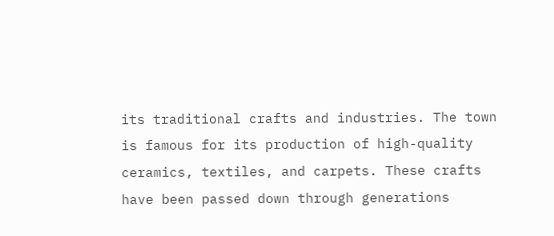its traditional crafts and industries. The town is famous for its production of high-quality ceramics, textiles, and carpets. These crafts have been passed down through generations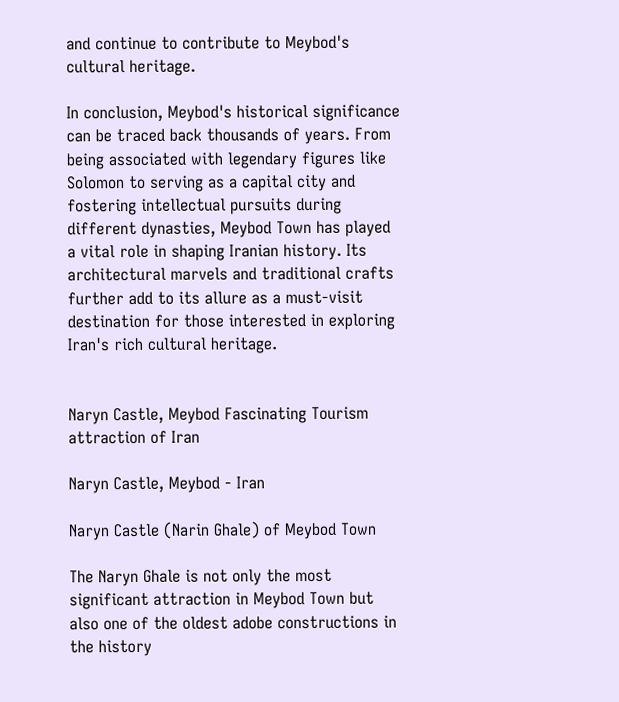and continue to contribute to Meybod's cultural heritage.

In conclusion, Meybod's historical significance can be traced back thousands of years. From being associated with legendary figures like Solomon to serving as a capital city and fostering intellectual pursuits during different dynasties, Meybod Town has played a vital role in shaping Iranian history. Its architectural marvels and traditional crafts further add to its allure as a must-visit destination for those interested in exploring Iran's rich cultural heritage.


Naryn Castle, Meybod Fascinating Tourism attraction of Iran

Naryn Castle, Meybod - Iran

Naryn Castle (Narin Ghale) of Meybod Town

The Naryn Ghale is not only the most significant attraction in Meybod Town but also one of the oldest adobe constructions in the history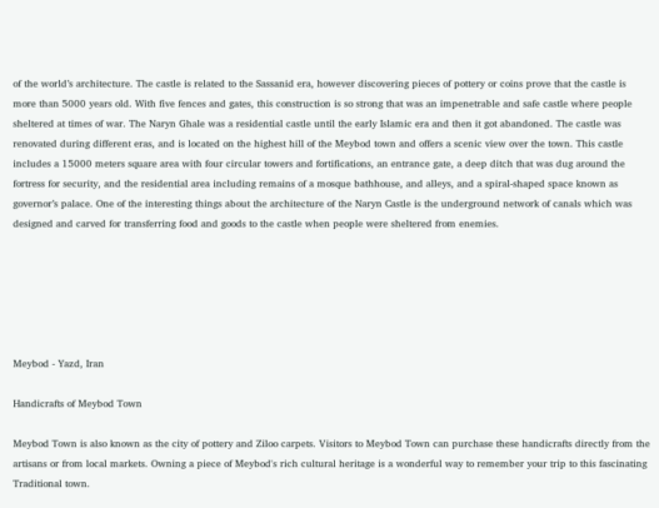of the world’s architecture. The castle is related to the Sassanid era, however discovering pieces of pottery or coins prove that the castle is more than 5000 years old. With five fences and gates, this construction is so strong that was an impenetrable and safe castle where people sheltered at times of war. The Naryn Ghale was a residential castle until the early Islamic era and then it got abandoned. The castle was renovated during different eras, and is located on the highest hill of the Meybod town and offers a scenic view over the town. This castle includes a 15000 meters square area with four circular towers and fortifications, an entrance gate, a deep ditch that was dug around the fortress for security, and the residential area including remains of a mosque bathhouse, and alleys, and a spiral-shaped space known as governor’s palace. One of the interesting things about the architecture of the Naryn Castle is the underground network of canals which was designed and carved for transferring food and goods to the castle when people were sheltered from enemies.






Meybod - Yazd, Iran

Handicrafts of Meybod Town

Meybod Town is also known as the city of pottery and Ziloo carpets. Visitors to Meybod Town can purchase these handicrafts directly from the artisans or from local markets. Owning a piece of Meybod's rich cultural heritage is a wonderful way to remember your trip to this fascinating Traditional town.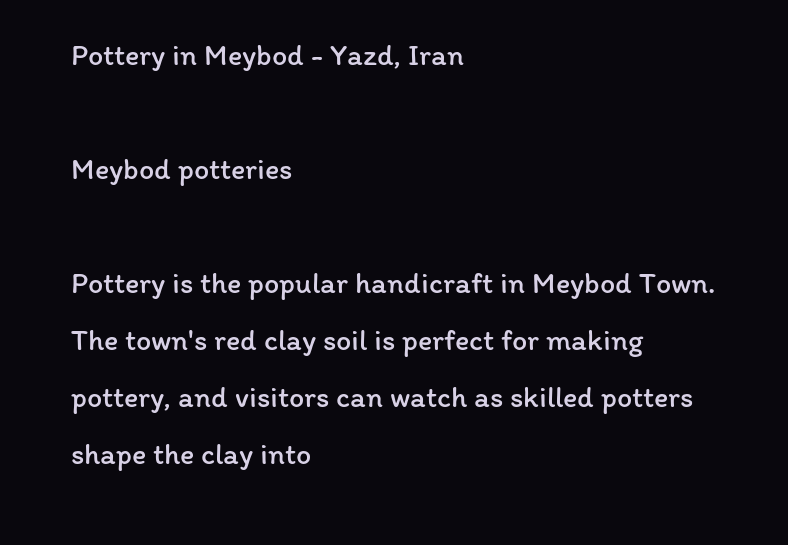Pottery in Meybod - Yazd, Iran

Meybod potteries

Pottery is the popular handicraft in Meybod Town. The town's red clay soil is perfect for making pottery, and visitors can watch as skilled potters shape the clay into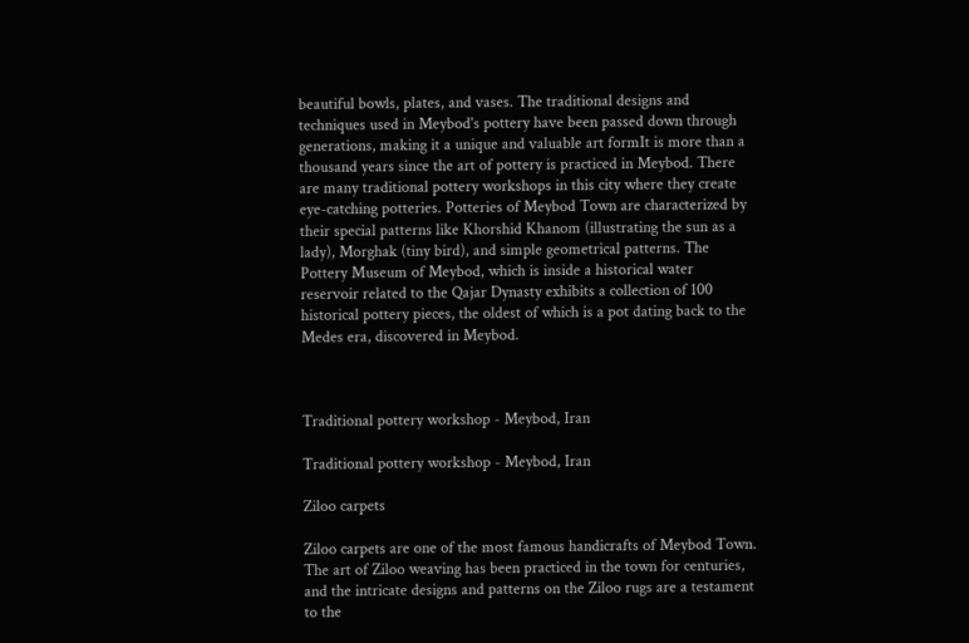beautiful bowls, plates, and vases. The traditional designs and techniques used in Meybod's pottery have been passed down through generations, making it a unique and valuable art formIt is more than a thousand years since the art of pottery is practiced in Meybod. There are many traditional pottery workshops in this city where they create eye-catching potteries. Potteries of Meybod Town are characterized by their special patterns like Khorshid Khanom (illustrating the sun as a lady), Morghak (tiny bird), and simple geometrical patterns. The Pottery Museum of Meybod, which is inside a historical water reservoir related to the Qajar Dynasty exhibits a collection of 100 historical pottery pieces, the oldest of which is a pot dating back to the Medes era, discovered in Meybod.



Traditional pottery workshop - Meybod, Iran

Traditional pottery workshop - Meybod, Iran

Ziloo carpets

Ziloo carpets are one of the most famous handicrafts of Meybod Town. The art of Ziloo weaving has been practiced in the town for centuries, and the intricate designs and patterns on the Ziloo rugs are a testament to the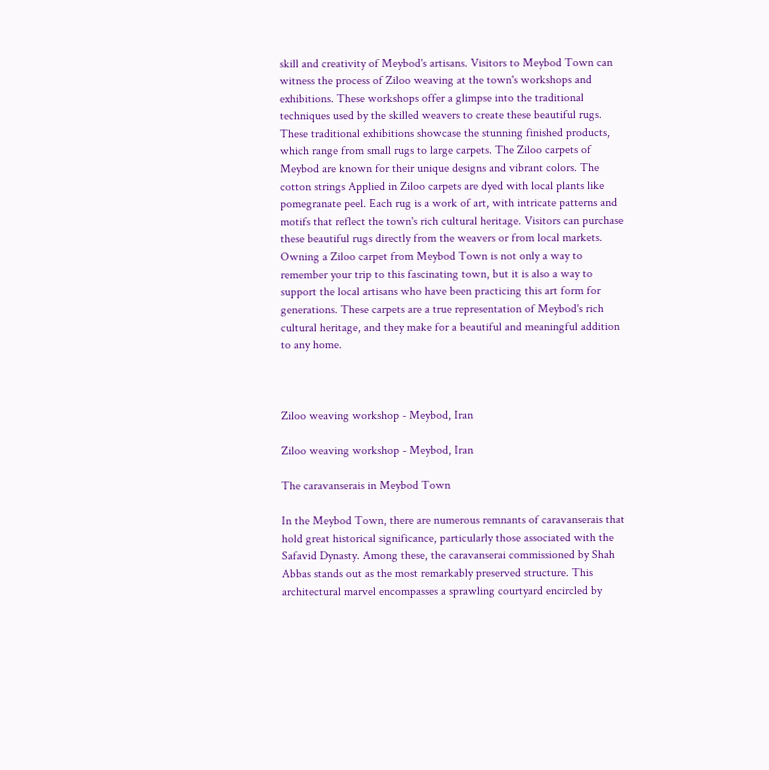skill and creativity of Meybod's artisans. Visitors to Meybod Town can witness the process of Ziloo weaving at the town's workshops and exhibitions. These workshops offer a glimpse into the traditional techniques used by the skilled weavers to create these beautiful rugs. These traditional exhibitions showcase the stunning finished products, which range from small rugs to large carpets. The Ziloo carpets of Meybod are known for their unique designs and vibrant colors. The cotton strings Applied in Ziloo carpets are dyed with local plants like pomegranate peel. Each rug is a work of art, with intricate patterns and motifs that reflect the town's rich cultural heritage. Visitors can purchase these beautiful rugs directly from the weavers or from local markets. Owning a Ziloo carpet from Meybod Town is not only a way to remember your trip to this fascinating town, but it is also a way to support the local artisans who have been practicing this art form for generations. These carpets are a true representation of Meybod's rich cultural heritage, and they make for a beautiful and meaningful addition to any home.



Ziloo weaving workshop - Meybod, Iran

Ziloo weaving workshop - Meybod, Iran

The caravanserais in Meybod Town

In the Meybod Town, there are numerous remnants of caravanserais that hold great historical significance, particularly those associated with the Safavid Dynasty. Among these, the caravanserai commissioned by Shah Abbas stands out as the most remarkably preserved structure. This architectural marvel encompasses a sprawling courtyard encircled by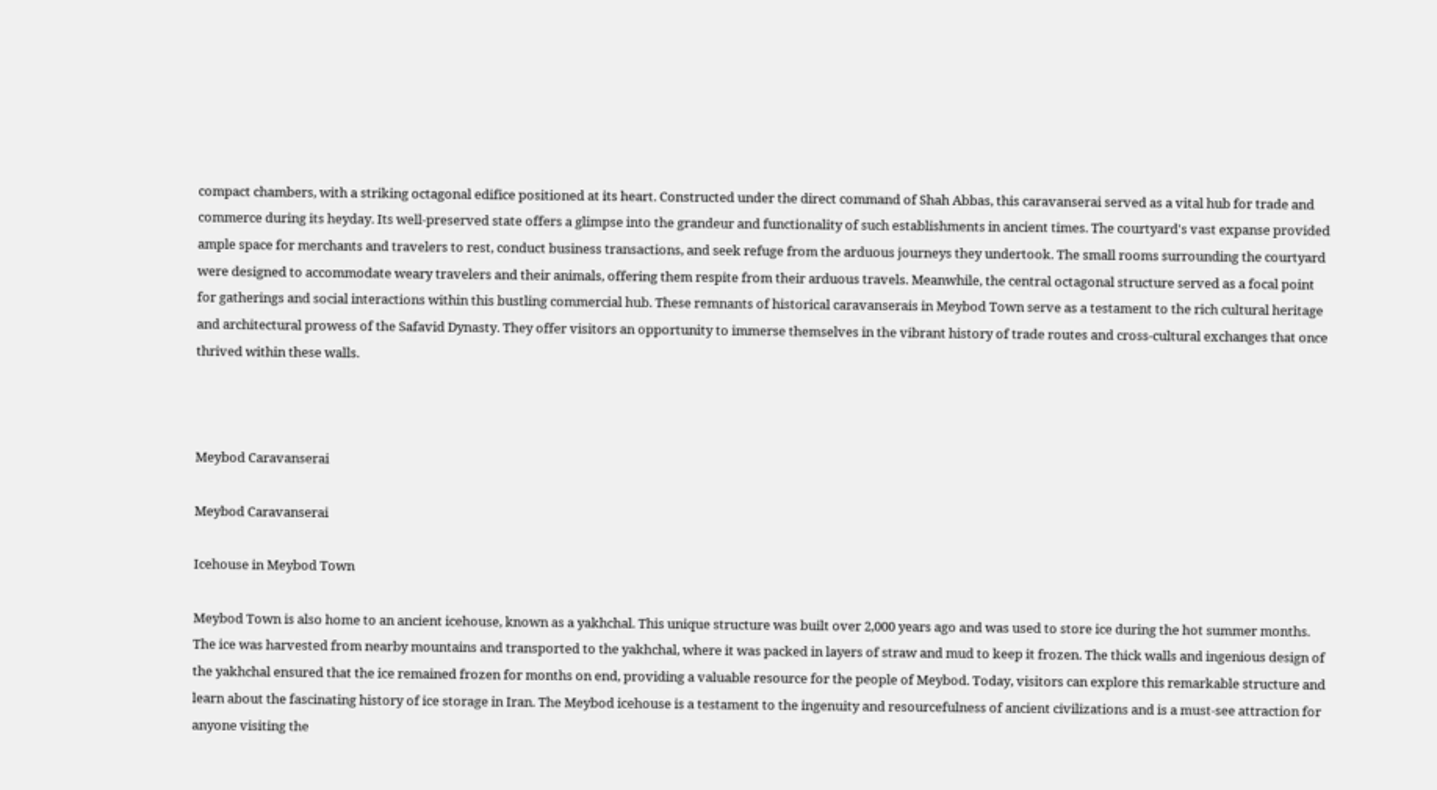compact chambers, with a striking octagonal edifice positioned at its heart. Constructed under the direct command of Shah Abbas, this caravanserai served as a vital hub for trade and commerce during its heyday. Its well-preserved state offers a glimpse into the grandeur and functionality of such establishments in ancient times. The courtyard's vast expanse provided ample space for merchants and travelers to rest, conduct business transactions, and seek refuge from the arduous journeys they undertook. The small rooms surrounding the courtyard were designed to accommodate weary travelers and their animals, offering them respite from their arduous travels. Meanwhile, the central octagonal structure served as a focal point for gatherings and social interactions within this bustling commercial hub. These remnants of historical caravanserais in Meybod Town serve as a testament to the rich cultural heritage and architectural prowess of the Safavid Dynasty. They offer visitors an opportunity to immerse themselves in the vibrant history of trade routes and cross-cultural exchanges that once thrived within these walls.



Meybod Caravanserai

Meybod Caravanserai

Icehouse in Meybod Town

Meybod Town is also home to an ancient icehouse, known as a yakhchal. This unique structure was built over 2,000 years ago and was used to store ice during the hot summer months. The ice was harvested from nearby mountains and transported to the yakhchal, where it was packed in layers of straw and mud to keep it frozen. The thick walls and ingenious design of the yakhchal ensured that the ice remained frozen for months on end, providing a valuable resource for the people of Meybod. Today, visitors can explore this remarkable structure and learn about the fascinating history of ice storage in Iran. The Meybod icehouse is a testament to the ingenuity and resourcefulness of ancient civilizations and is a must-see attraction for anyone visiting the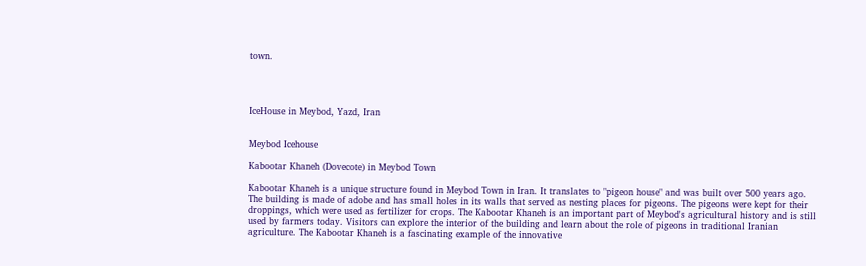town.




IceHouse in Meybod, Yazd, Iran


Meybod Icehouse

Kabootar Khaneh (Dovecote) in Meybod Town

Kabootar Khaneh is a unique structure found in Meybod Town in Iran. It translates to "pigeon house" and was built over 500 years ago. The building is made of adobe and has small holes in its walls that served as nesting places for pigeons. The pigeons were kept for their droppings, which were used as fertilizer for crops. The Kabootar Khaneh is an important part of Meybod's agricultural history and is still used by farmers today. Visitors can explore the interior of the building and learn about the role of pigeons in traditional Iranian agriculture. The Kabootar Khaneh is a fascinating example of the innovative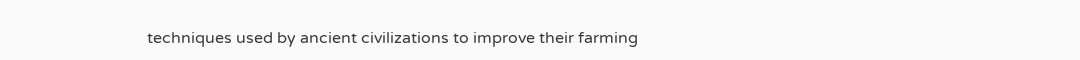techniques used by ancient civilizations to improve their farming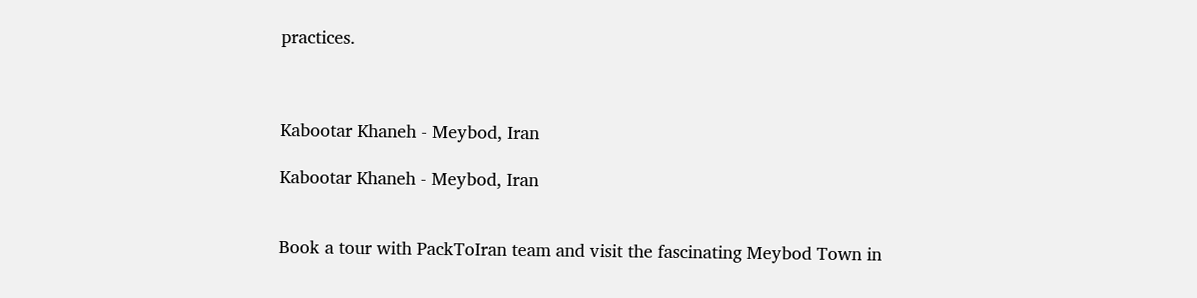practices.



Kabootar Khaneh - Meybod, Iran

Kabootar Khaneh - Meybod, Iran


Book a tour with PackToIran team and visit the fascinating Meybod Town in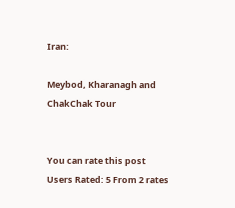Iran:

Meybod, Kharanagh and ChakChak Tour


You can rate this post
Users Rated: 5 From 2 rates